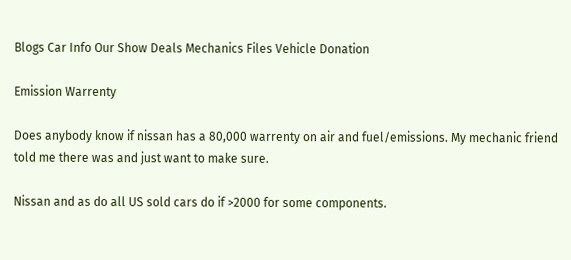Blogs Car Info Our Show Deals Mechanics Files Vehicle Donation

Emission Warrenty

Does anybody know if nissan has a 80,000 warrenty on air and fuel/emissions. My mechanic friend told me there was and just want to make sure.

Nissan and as do all US sold cars do if >2000 for some components.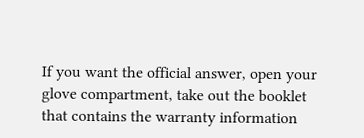If you want the official answer, open your glove compartment, take out the booklet that contains the warranty information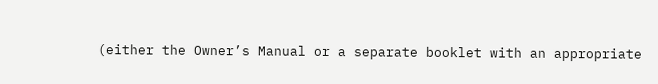(either the Owner’s Manual or a separate booklet with an appropriate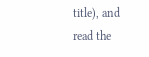title), and read the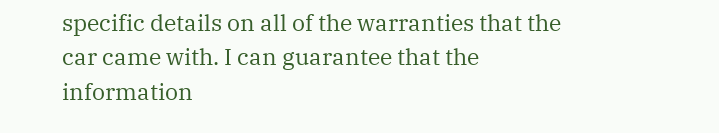specific details on all of the warranties that the car came with. I can guarantee that the information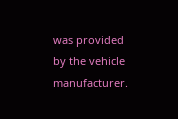was provided by the vehicle manufacturer.